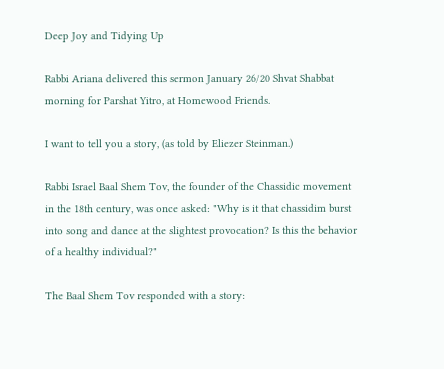Deep Joy and Tidying Up

Rabbi Ariana delivered this sermon January 26/20 Shvat Shabbat morning for Parshat Yitro, at Homewood Friends.

I want to tell you a story, (as told by Eliezer Steinman.)

Rabbi Israel Baal Shem Tov, the founder of the Chassidic movement in the 18th century, was once asked: "Why is it that chassidim burst into song and dance at the slightest provocation? Is this the behavior of a healthy individual?"

The Baal Shem Tov responded with a story: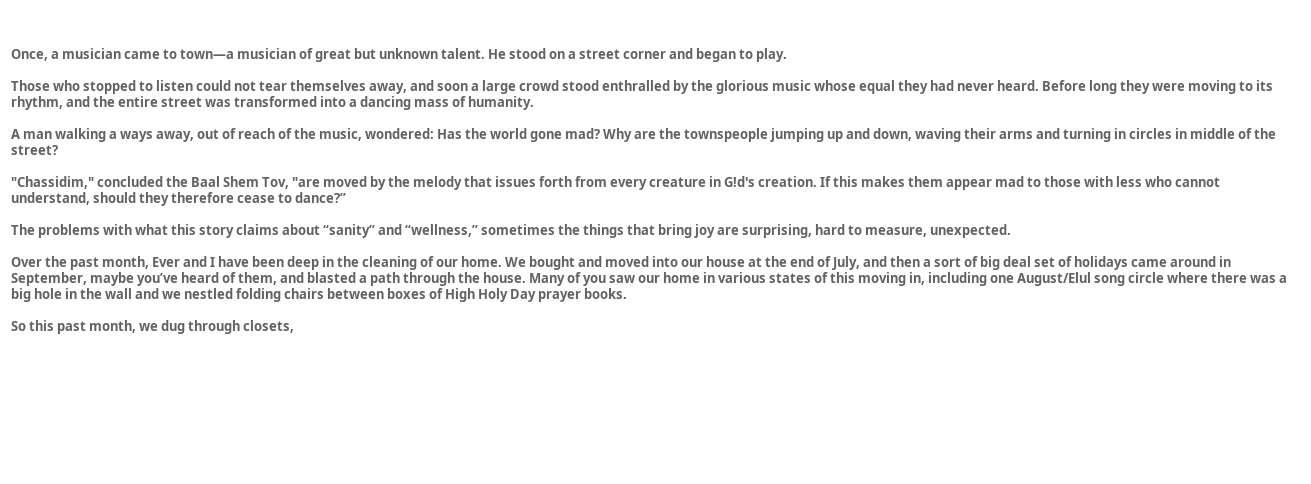Once, a musician came to town—a musician of great but unknown talent. He stood on a street corner and began to play.

Those who stopped to listen could not tear themselves away, and soon a large crowd stood enthralled by the glorious music whose equal they had never heard. Before long they were moving to its rhythm, and the entire street was transformed into a dancing mass of humanity.

A man walking a ways away, out of reach of the music, wondered: Has the world gone mad? Why are the townspeople jumping up and down, waving their arms and turning in circles in middle of the street?

"Chassidim," concluded the Baal Shem Tov, "are moved by the melody that issues forth from every creature in G!d's creation. If this makes them appear mad to those with less who cannot understand, should they therefore cease to dance?”

The problems with what this story claims about “sanity” and “wellness,” sometimes the things that bring joy are surprising, hard to measure, unexpected.

Over the past month, Ever and I have been deep in the cleaning of our home. We bought and moved into our house at the end of July, and then a sort of big deal set of holidays came around in September, maybe you’ve heard of them, and blasted a path through the house. Many of you saw our home in various states of this moving in, including one August/Elul song circle where there was a big hole in the wall and we nestled folding chairs between boxes of High Holy Day prayer books.

So this past month, we dug through closets,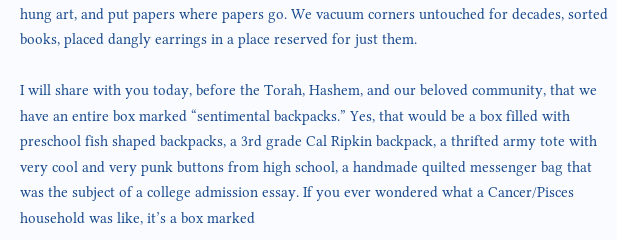hung art, and put papers where papers go. We vacuum corners untouched for decades, sorted books, placed dangly earrings in a place reserved for just them.

I will share with you today, before the Torah, Hashem, and our beloved community, that we have an entire box marked “sentimental backpacks.” Yes, that would be a box filled with preschool fish shaped backpacks, a 3rd grade Cal Ripkin backpack, a thrifted army tote with very cool and very punk buttons from high school, a handmade quilted messenger bag that was the subject of a college admission essay. If you ever wondered what a Cancer/Pisces household was like, it’s a box marked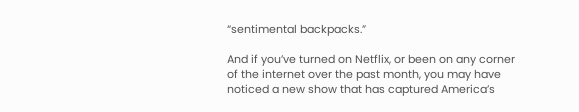“sentimental backpacks.”

And if you’ve turned on Netflix, or been on any corner of the internet over the past month, you may have noticed a new show that has captured America’s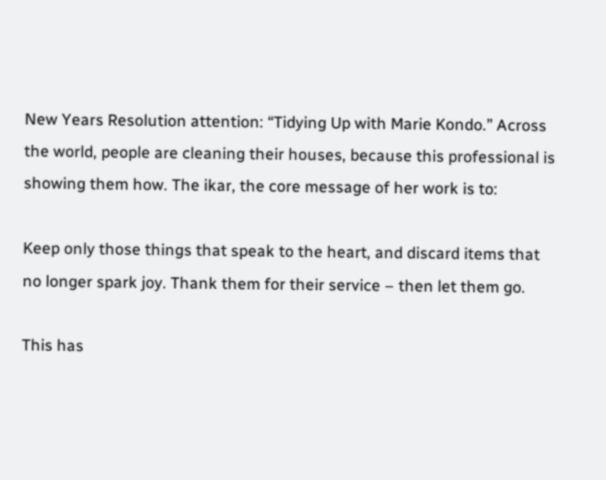New Years Resolution attention: “Tidying Up with Marie Kondo.” Across the world, people are cleaning their houses, because this professional is showing them how. The ikar, the core message of her work is to:

Keep only those things that speak to the heart, and discard items that no longer spark joy. Thank them for their service – then let them go.

This has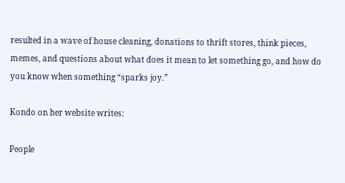resulted in a wave of house cleaning, donations to thrift stores, think pieces, memes, and questions about what does it mean to let something go, and how do you know when something “sparks joy.”

Kondo on her website writes:

People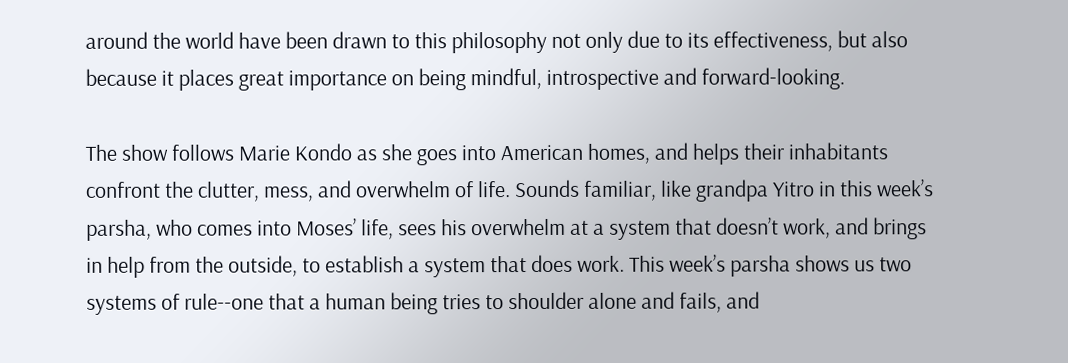around the world have been drawn to this philosophy not only due to its effectiveness, but also because it places great importance on being mindful, introspective and forward-looking.

The show follows Marie Kondo as she goes into American homes, and helps their inhabitants confront the clutter, mess, and overwhelm of life. Sounds familiar, like grandpa Yitro in this week’s parsha, who comes into Moses’ life, sees his overwhelm at a system that doesn’t work, and brings in help from the outside, to establish a system that does work. This week’s parsha shows us two systems of rule--one that a human being tries to shoulder alone and fails, and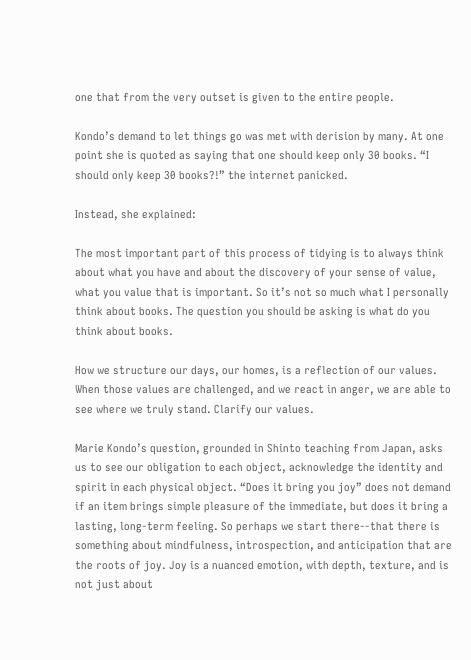one that from the very outset is given to the entire people.

Kondo’s demand to let things go was met with derision by many. At one point she is quoted as saying that one should keep only 30 books. “I should only keep 30 books?!” the internet panicked.

Instead, she explained:

The most important part of this process of tidying is to always think about what you have and about the discovery of your sense of value, what you value that is important. So it’s not so much what I personally think about books. The question you should be asking is what do you think about books.

How we structure our days, our homes, is a reflection of our values. When those values are challenged, and we react in anger, we are able to see where we truly stand. Clarify our values.

Marie Kondo’s question, grounded in Shinto teaching from Japan, asks us to see our obligation to each object, acknowledge the identity and spirit in each physical object. “Does it bring you joy” does not demand if an item brings simple pleasure of the immediate, but does it bring a lasting, long-term feeling. So perhaps we start there--that there is something about mindfulness, introspection, and anticipation that are the roots of joy. Joy is a nuanced emotion, with depth, texture, and is not just about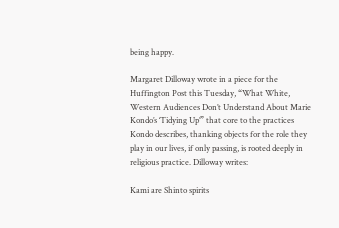being happy.

Margaret Dilloway wrote in a piece for the Huffington Post this Tuesday, “What White, Western Audiences Don’t Understand About Marie Kondo’s ‘Tidying Up’” that core to the practices Kondo describes, thanking objects for the role they play in our lives, if only passing, is rooted deeply in religious practice. Dilloway writes:

Kami are Shinto spirits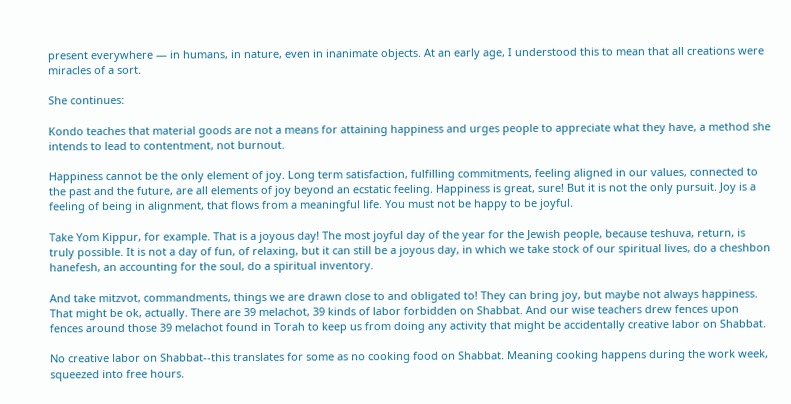present everywhere — in humans, in nature, even in inanimate objects. At an early age, I understood this to mean that all creations were miracles of a sort.

She continues:

Kondo teaches that material goods are not a means for attaining happiness and urges people to appreciate what they have, a method she intends to lead to contentment, not burnout.

Happiness cannot be the only element of joy. Long term satisfaction, fulfilling commitments, feeling aligned in our values, connected to the past and the future, are all elements of joy beyond an ecstatic feeling. Happiness is great, sure! But it is not the only pursuit. Joy is a feeling of being in alignment, that flows from a meaningful life. You must not be happy to be joyful.

Take Yom Kippur, for example. That is a joyous day! The most joyful day of the year for the Jewish people, because teshuva, return, is truly possible. It is not a day of fun, of relaxing, but it can still be a joyous day, in which we take stock of our spiritual lives, do a cheshbon hanefesh, an accounting for the soul, do a spiritual inventory.

And take mitzvot, commandments, things we are drawn close to and obligated to! They can bring joy, but maybe not always happiness. That might be ok, actually. There are 39 melachot, 39 kinds of labor forbidden on Shabbat. And our wise teachers drew fences upon fences around those 39 melachot found in Torah to keep us from doing any activity that might be accidentally creative labor on Shabbat.

No creative labor on Shabbat--this translates for some as no cooking food on Shabbat. Meaning cooking happens during the work week, squeezed into free hours.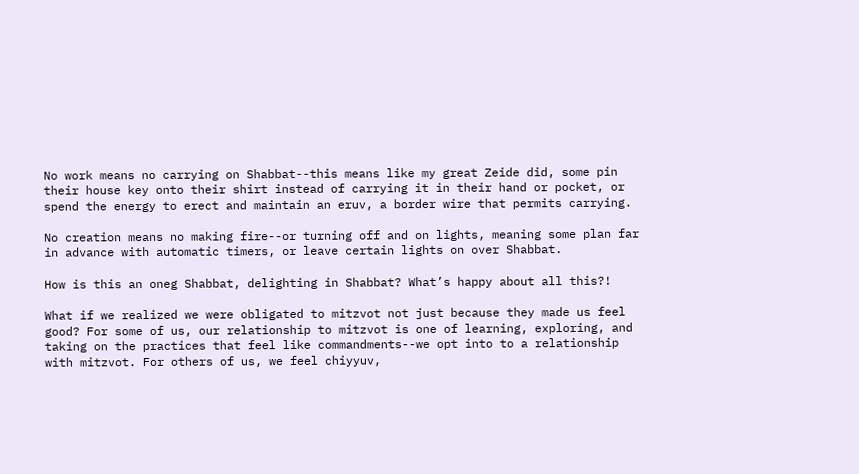No work means no carrying on Shabbat--this means like my great Zeide did, some pin their house key onto their shirt instead of carrying it in their hand or pocket, or spend the energy to erect and maintain an eruv, a border wire that permits carrying.

No creation means no making fire--or turning off and on lights, meaning some plan far in advance with automatic timers, or leave certain lights on over Shabbat.

How is this an oneg Shabbat, delighting in Shabbat? What’s happy about all this?!

What if we realized we were obligated to mitzvot not just because they made us feel good? For some of us, our relationship to mitzvot is one of learning, exploring, and taking on the practices that feel like commandments--we opt into to a relationship with mitzvot. For others of us, we feel chiyyuv,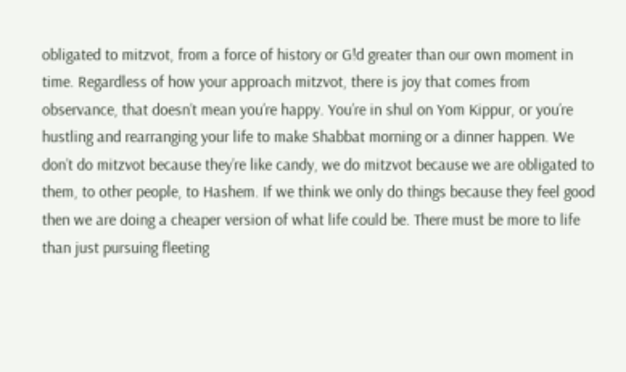obligated to mitzvot, from a force of history or G!d greater than our own moment in time. Regardless of how your approach mitzvot, there is joy that comes from observance, that doesn’t mean you’re happy. You’re in shul on Yom Kippur, or you’re hustling and rearranging your life to make Shabbat morning or a dinner happen. We don’t do mitzvot because they’re like candy, we do mitzvot because we are obligated to them, to other people, to Hashem. If we think we only do things because they feel good then we are doing a cheaper version of what life could be. There must be more to life than just pursuing fleeting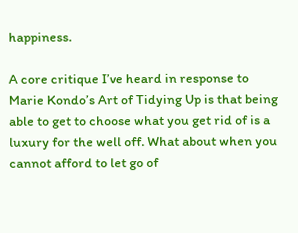happiness.

A core critique I’ve heard in response to Marie Kondo’s Art of Tidying Up is that being able to get to choose what you get rid of is a luxury for the well off. What about when you cannot afford to let go of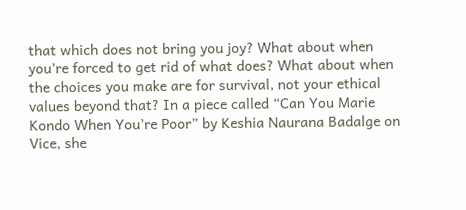that which does not bring you joy? What about when you’re forced to get rid of what does? What about when the choices you make are for survival, not your ethical values beyond that? In a piece called “Can You Marie Kondo When You’re Poor” by Keshia Naurana Badalge on Vice, she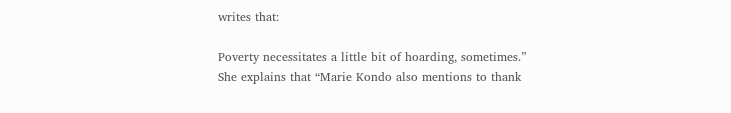writes that:

Poverty necessitates a little bit of hoarding, sometimes.”  She explains that “Marie Kondo also mentions to thank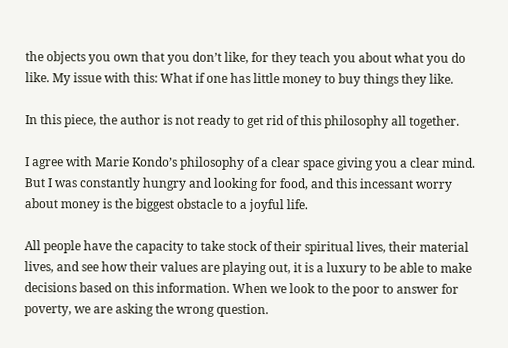the objects you own that you don’t like, for they teach you about what you do like. My issue with this: What if one has little money to buy things they like.

In this piece, the author is not ready to get rid of this philosophy all together.

I agree with Marie Kondo’s philosophy of a clear space giving you a clear mind. But I was constantly hungry and looking for food, and this incessant worry about money is the biggest obstacle to a joyful life.

All people have the capacity to take stock of their spiritual lives, their material lives, and see how their values are playing out, it is a luxury to be able to make decisions based on this information. When we look to the poor to answer for poverty, we are asking the wrong question.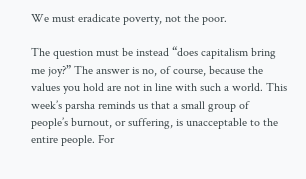We must eradicate poverty, not the poor.

The question must be instead “does capitalism bring me joy?” The answer is no, of course, because the values you hold are not in line with such a world. This week’s parsha reminds us that a small group of people’s burnout, or suffering, is unacceptable to the entire people. For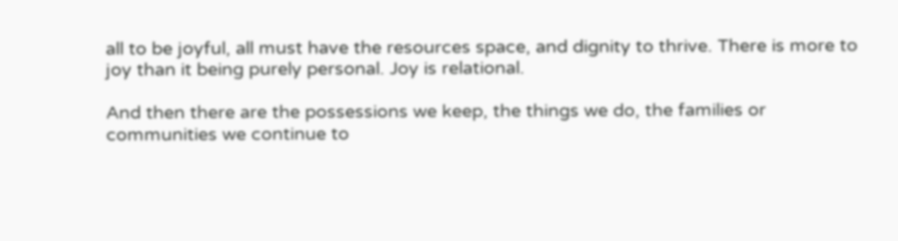all to be joyful, all must have the resources space, and dignity to thrive. There is more to joy than it being purely personal. Joy is relational.

And then there are the possessions we keep, the things we do, the families or communities we continue to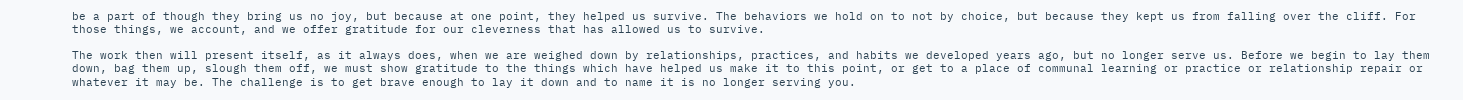be a part of though they bring us no joy, but because at one point, they helped us survive. The behaviors we hold on to not by choice, but because they kept us from falling over the cliff. For those things, we account, and we offer gratitude for our cleverness that has allowed us to survive.

The work then will present itself, as it always does, when we are weighed down by relationships, practices, and habits we developed years ago, but no longer serve us. Before we begin to lay them down, bag them up, slough them off, we must show gratitude to the things which have helped us make it to this point, or get to a place of communal learning or practice or relationship repair or whatever it may be. The challenge is to get brave enough to lay it down and to name it is no longer serving you.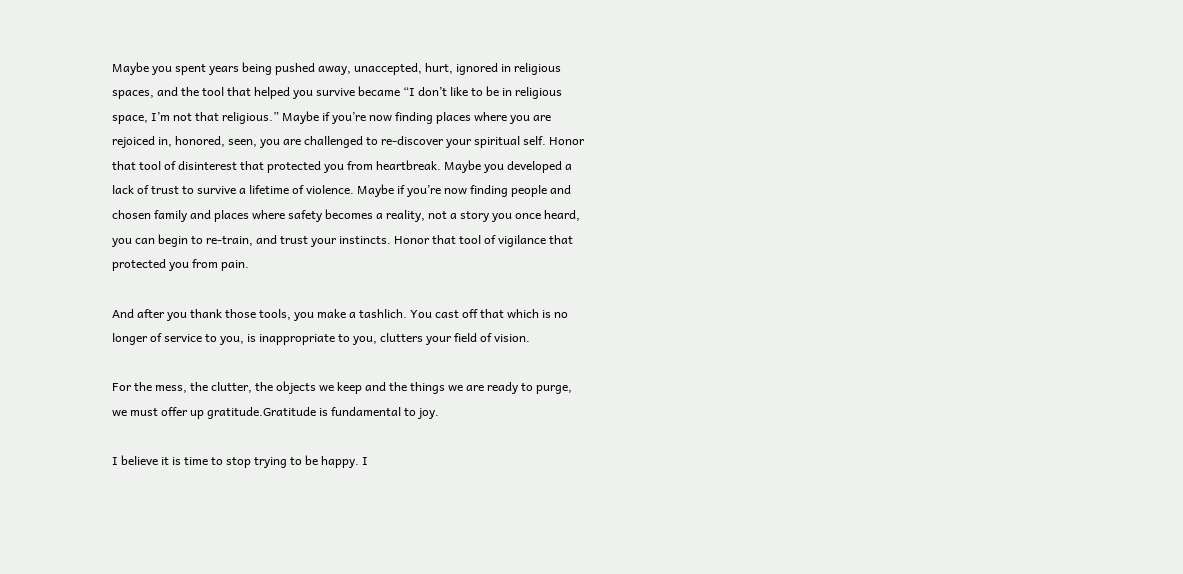Maybe you spent years being pushed away, unaccepted, hurt, ignored in religious spaces, and the tool that helped you survive became “I don’t like to be in religious space, I’m not that religious.” Maybe if you’re now finding places where you are rejoiced in, honored, seen, you are challenged to re-discover your spiritual self. Honor that tool of disinterest that protected you from heartbreak. Maybe you developed a lack of trust to survive a lifetime of violence. Maybe if you’re now finding people and chosen family and places where safety becomes a reality, not a story you once heard, you can begin to re-train, and trust your instincts. Honor that tool of vigilance that protected you from pain.

And after you thank those tools, you make a tashlich. You cast off that which is no longer of service to you, is inappropriate to you, clutters your field of vision.

For the mess, the clutter, the objects we keep and the things we are ready to purge, we must offer up gratitude.Gratitude is fundamental to joy.

I believe it is time to stop trying to be happy. I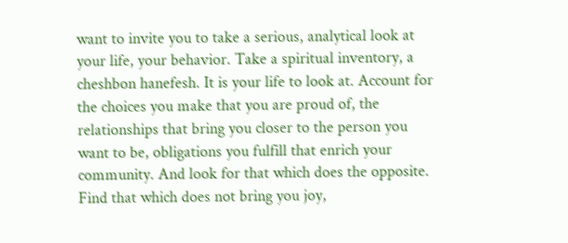want to invite you to take a serious, analytical look at your life, your behavior. Take a spiritual inventory, a cheshbon hanefesh. It is your life to look at. Account for the choices you make that you are proud of, the relationships that bring you closer to the person you want to be, obligations you fulfill that enrich your community. And look for that which does the opposite. Find that which does not bring you joy,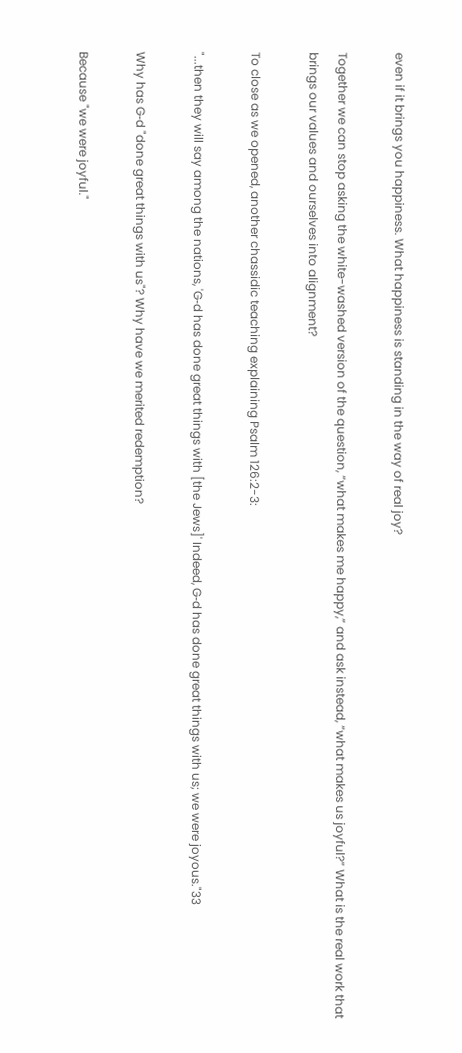even if it brings you happiness. What happiness is standing in the way of real joy?

Together we can stop asking the white-washed version of the question, “what makes me happy,” and ask instead, “what makes us joyful?” What is the real work that brings our values and ourselves into alignment?

To close as we opened, another chassidic teaching explaining Psalm 126:2-3:

"...then they will say among the nations, 'G‑d has done great things with [the Jews]' Indeed, G‑d has done great things with us; we were joyous."33

Why has G‑d "done great things with us"? Why have we merited redemption?

Because "we were joyful."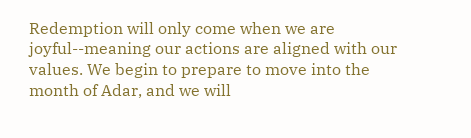Redemption will only come when we are joyful--meaning our actions are aligned with our values. We begin to prepare to move into the month of Adar, and we will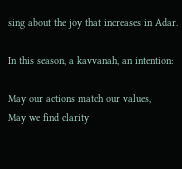sing about the joy that increases in Adar.

In this season, a kavvanah, an intention:

May our actions match our values,
May we find clarity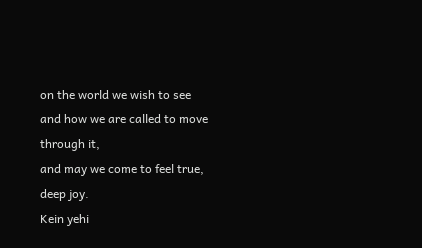on the world we wish to see and how we are called to move through it,
and may we come to feel true, deep joy.
Kein yehi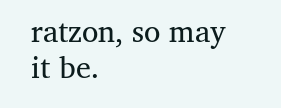ratzon, so may it be.